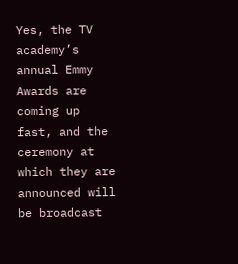Yes, the TV academy’s annual Emmy Awards are coming up fast, and the ceremony at which they are announced will be broadcast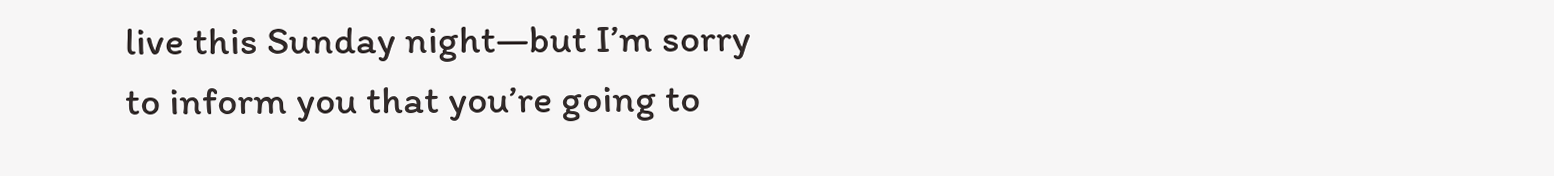live this Sunday night—but I’m sorry to inform you that you’re going to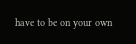have to be on your own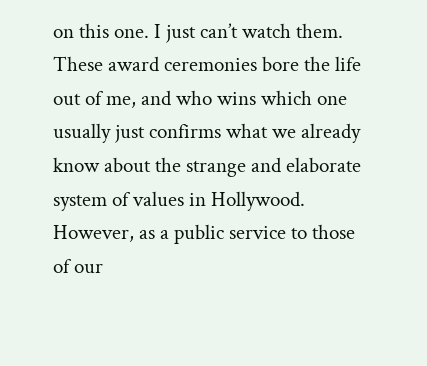on this one. I just can’t watch them. These award ceremonies bore the life out of me, and who wins which one usually just confirms what we already know about the strange and elaborate system of values in Hollywood. However, as a public service to those of our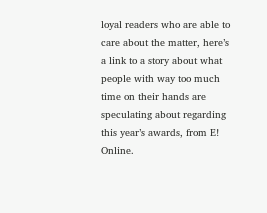loyal readers who are able to care about the matter, here’s a link to a story about what people with way too much time on their hands are speculating about regarding this year’s awards, from E! Online.